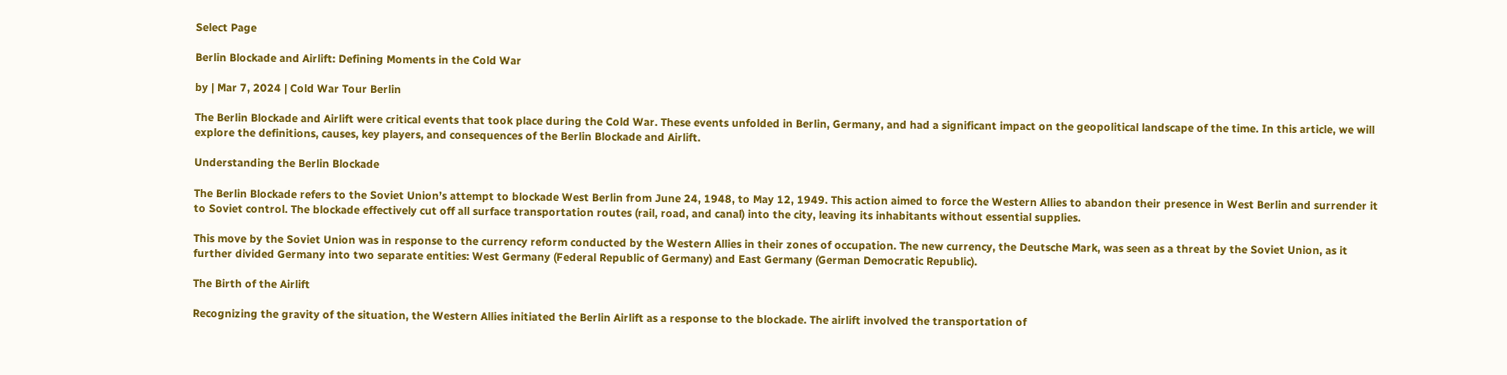Select Page

Berlin Blockade and Airlift: Defining Moments in the Cold War

by | Mar 7, 2024 | Cold War Tour Berlin

The Berlin Blockade and Airlift were critical events that took place during the Cold War. These events unfolded in Berlin, Germany, and had a significant impact on the geopolitical landscape of the time. In this article, we will explore the definitions, causes, key players, and consequences of the Berlin Blockade and Airlift.

Understanding the Berlin Blockade

The Berlin Blockade refers to the Soviet Union’s attempt to blockade West Berlin from June 24, 1948, to May 12, 1949. This action aimed to force the Western Allies to abandon their presence in West Berlin and surrender it to Soviet control. The blockade effectively cut off all surface transportation routes (rail, road, and canal) into the city, leaving its inhabitants without essential supplies.

This move by the Soviet Union was in response to the currency reform conducted by the Western Allies in their zones of occupation. The new currency, the Deutsche Mark, was seen as a threat by the Soviet Union, as it further divided Germany into two separate entities: West Germany (Federal Republic of Germany) and East Germany (German Democratic Republic).

The Birth of the Airlift

Recognizing the gravity of the situation, the Western Allies initiated the Berlin Airlift as a response to the blockade. The airlift involved the transportation of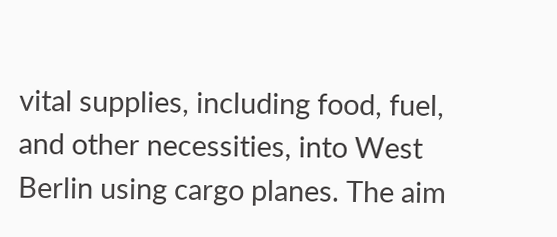vital supplies, including food, fuel, and other necessities, into West Berlin using cargo planes. The aim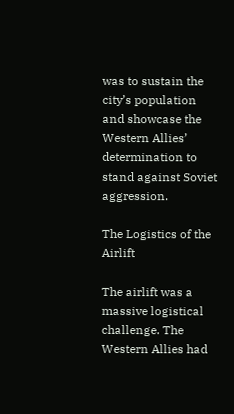was to sustain the city’s population and showcase the Western Allies’ determination to stand against Soviet aggression.

The Logistics of the Airlift

The airlift was a massive logistical challenge. The Western Allies had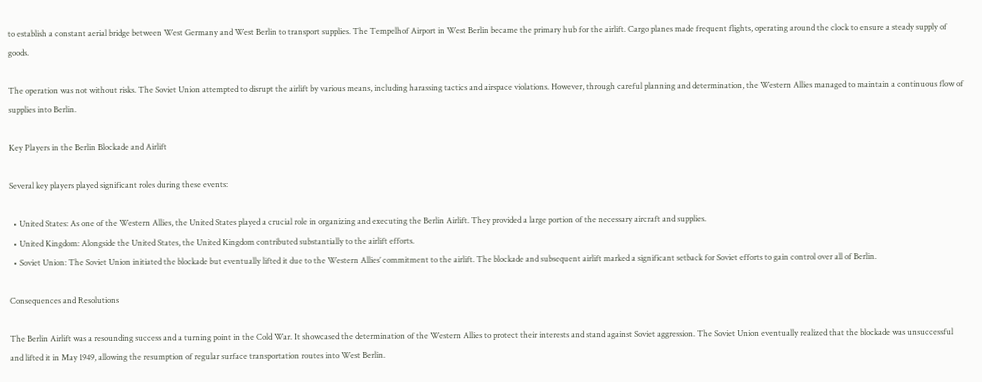to establish a constant aerial bridge between West Germany and West Berlin to transport supplies. The Tempelhof Airport in West Berlin became the primary hub for the airlift. Cargo planes made frequent flights, operating around the clock to ensure a steady supply of goods.

The operation was not without risks. The Soviet Union attempted to disrupt the airlift by various means, including harassing tactics and airspace violations. However, through careful planning and determination, the Western Allies managed to maintain a continuous flow of supplies into Berlin.

Key Players in the Berlin Blockade and Airlift

Several key players played significant roles during these events:

  • United States: As one of the Western Allies, the United States played a crucial role in organizing and executing the Berlin Airlift. They provided a large portion of the necessary aircraft and supplies.
  • United Kingdom: Alongside the United States, the United Kingdom contributed substantially to the airlift efforts.
  • Soviet Union: The Soviet Union initiated the blockade but eventually lifted it due to the Western Allies’ commitment to the airlift. The blockade and subsequent airlift marked a significant setback for Soviet efforts to gain control over all of Berlin.

Consequences and Resolutions

The Berlin Airlift was a resounding success and a turning point in the Cold War. It showcased the determination of the Western Allies to protect their interests and stand against Soviet aggression. The Soviet Union eventually realized that the blockade was unsuccessful and lifted it in May 1949, allowing the resumption of regular surface transportation routes into West Berlin.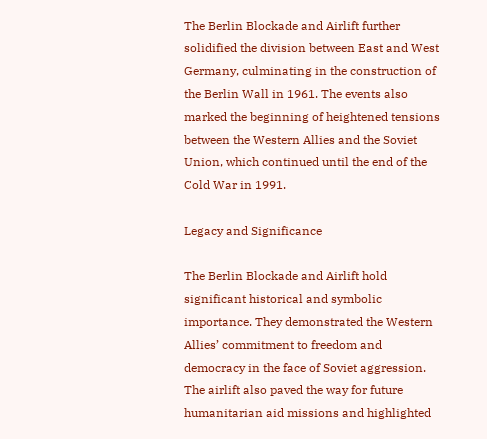The Berlin Blockade and Airlift further solidified the division between East and West Germany, culminating in the construction of the Berlin Wall in 1961. The events also marked the beginning of heightened tensions between the Western Allies and the Soviet Union, which continued until the end of the Cold War in 1991.

Legacy and Significance

The Berlin Blockade and Airlift hold significant historical and symbolic importance. They demonstrated the Western Allies’ commitment to freedom and democracy in the face of Soviet aggression. The airlift also paved the way for future humanitarian aid missions and highlighted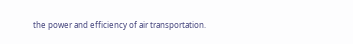the power and efficiency of air transportation.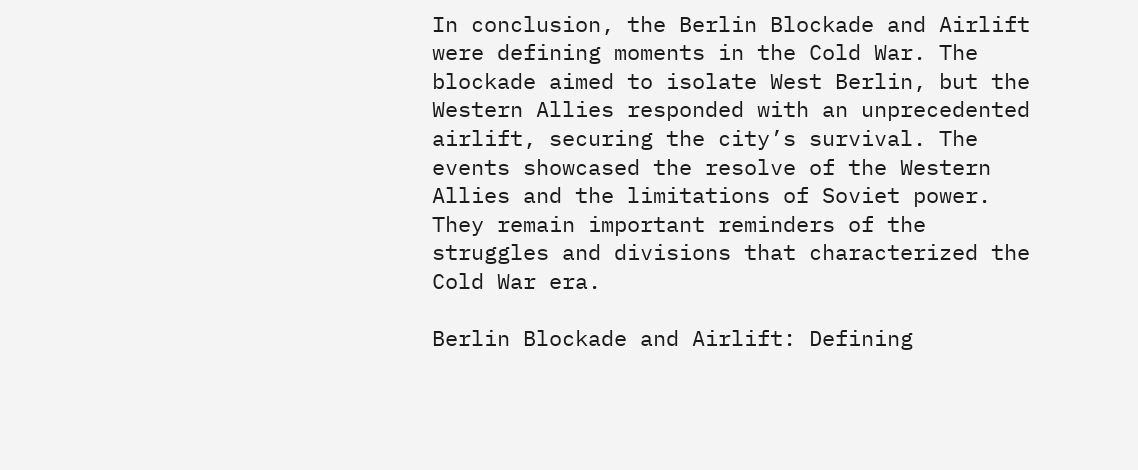In conclusion, the Berlin Blockade and Airlift were defining moments in the Cold War. The blockade aimed to isolate West Berlin, but the Western Allies responded with an unprecedented airlift, securing the city’s survival. The events showcased the resolve of the Western Allies and the limitations of Soviet power. They remain important reminders of the struggles and divisions that characterized the Cold War era.

Berlin Blockade and Airlift: Defining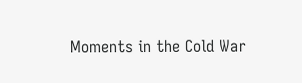Moments in the Cold War